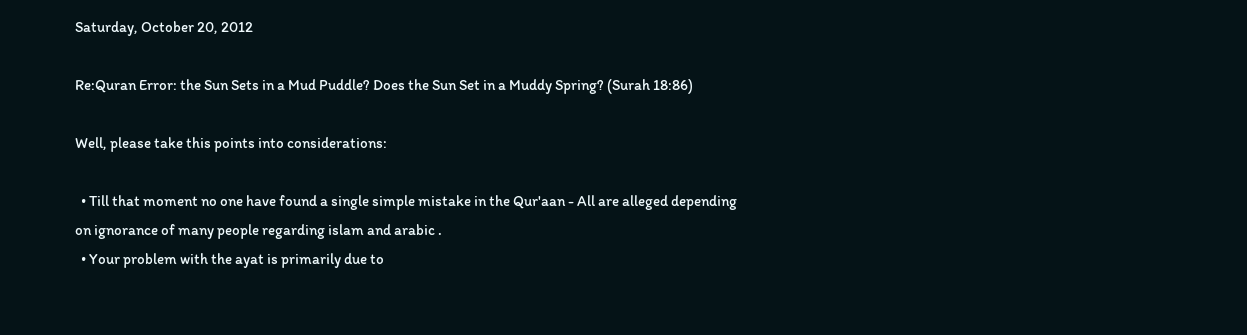Saturday, October 20, 2012

Re:Quran Error: the Sun Sets in a Mud Puddle? Does the Sun Set in a Muddy Spring? (Surah 18:86)

Well, please take this points into considerations:

  • Till that moment no one have found a single simple mistake in the Qur'aan - All are alleged depending on ignorance of many people regarding islam and arabic .
  • Your problem with the ayat is primarily due to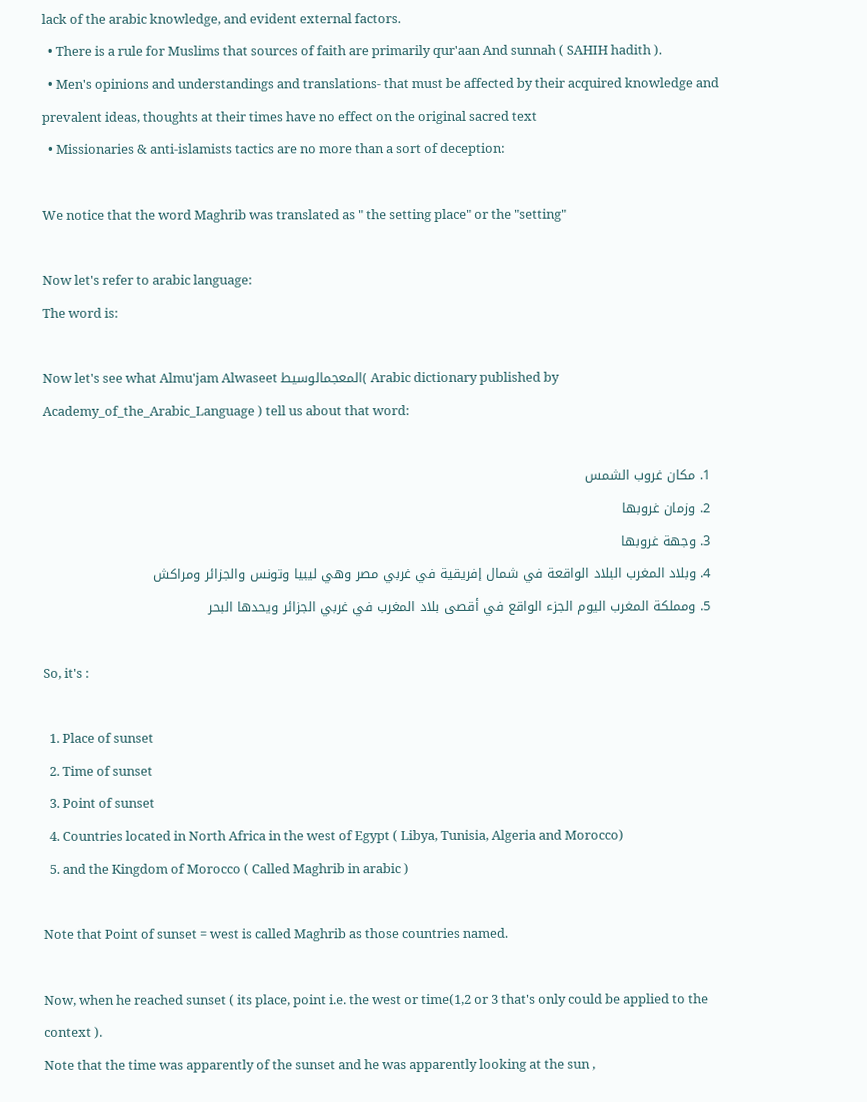lack of the arabic knowledge, and evident external factors.
  • There is a rule for Muslims that sources of faith are primarily qur'aan And sunnah ( SAHIH hadith ).
  • Men's opinions and understandings and translations- that must be affected by their acquired knowledge and prevalent ideas, thoughts at their times have no effect on the original sacred text
  • Missionaries & anti-islamists tactics are no more than a sort of deception:

We notice that the word Maghrib was translated as " the setting place" or the "setting"

Now let's refer to arabic language:
The word is:

Now let's see what Almu'jam Alwaseet المعجمالوسيط( Arabic dictionary published by Academy_of_the_Arabic_Language ) tell us about that word:

  1. مكان غروب الشمس
  2. وزمان غروبها
  3. وجهة غروبها
  4. وبلاد المغرب البلاد الواقعة في شمال إفريقية في غربي مصر وهي ليبيا وتونس والجزائر ومراكش
  5. ومملكة المغرب اليوم الجزء الواقع في أقصى بلاد المغرب في غربي الجزائر ويحدها البحر

So, it's :

  1. Place of sunset
  2. Time of sunset
  3. Point of sunset
  4. Countries located in North Africa in the west of Egypt ( Libya, Tunisia, Algeria and Morocco)
  5. and the Kingdom of Morocco ( Called Maghrib in arabic )

Note that Point of sunset = west is called Maghrib as those countries named.

Now, when he reached sunset ( its place, point i.e. the west or time(1,2 or 3 that's only could be applied to the context ).
Note that the time was apparently of the sunset and he was apparently looking at the sun ,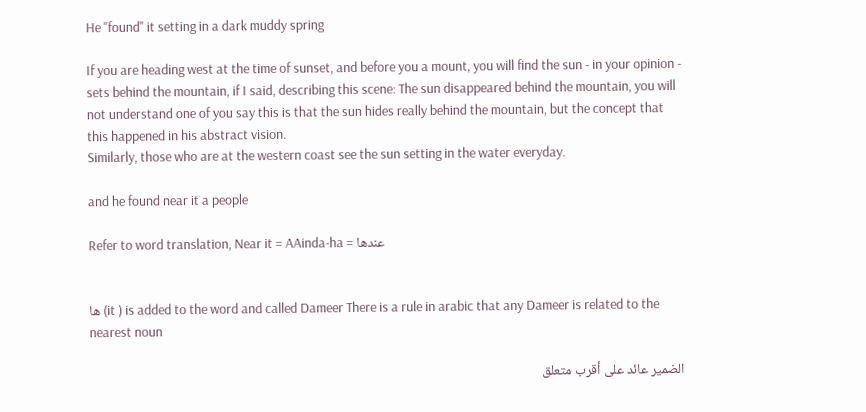He "found" it setting in a dark muddy spring

If you are heading west at the time of sunset, and before you a mount, you will find the sun - in your opinion - sets behind the mountain, if I said, describing this scene: The sun disappeared behind the mountain, you will not understand one of you say this is that the sun hides really behind the mountain, but the concept that this happened in his abstract vision.
Similarly, those who are at the western coast see the sun setting in the water everyday.

and he found near it a people

Refer to word translation, Near it = AAinda-ha = عندها


ها (it ) is added to the word and called Dameer There is a rule in arabic that any Dameer is related to the nearest noun

الضمير عائد على أقرب متعلق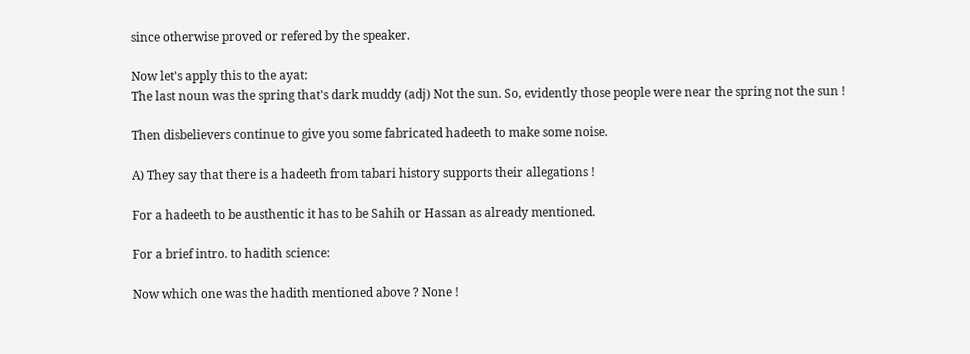since otherwise proved or refered by the speaker.

Now let's apply this to the ayat:
The last noun was the spring that's dark muddy (adj) Not the sun. So, evidently those people were near the spring not the sun !

Then disbelievers continue to give you some fabricated hadeeth to make some noise.

A) They say that there is a hadeeth from tabari history supports their allegations !

For a hadeeth to be austhentic it has to be Sahih or Hassan as already mentioned.

For a brief intro. to hadith science:

Now which one was the hadith mentioned above ? None !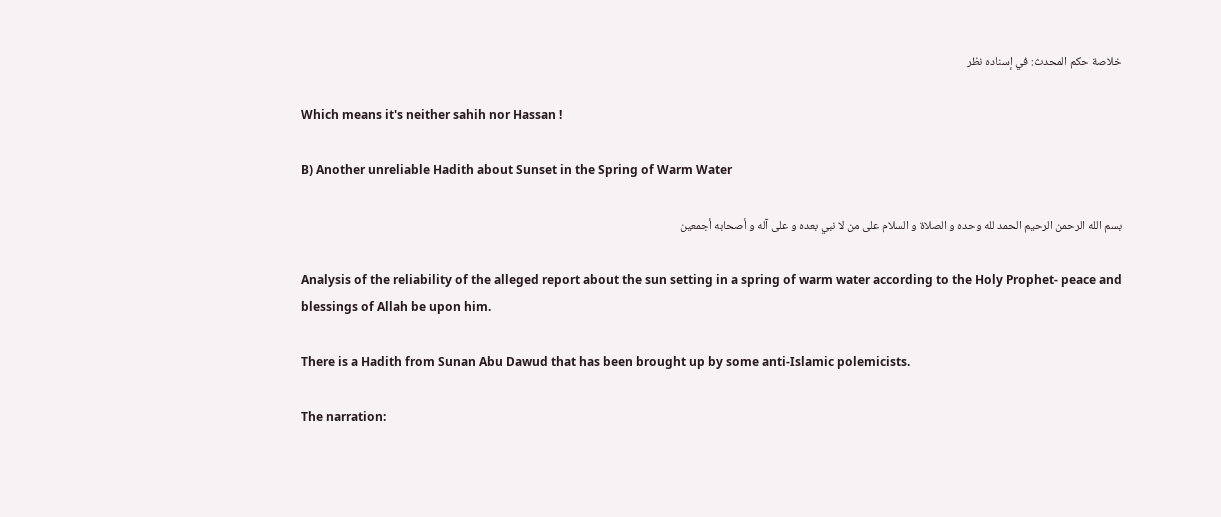خلاصة حكم المحدث: في إسناده نظر

Which means it's neither sahih nor Hassan !

B) Another unreliable Hadith about Sunset in the Spring of Warm Water

بسم الله الرحمن الرحيم الحمد لله وحده و الصلاة و السلام على من لا نبي بعده و على آله و أصحابه أجمعين

Analysis of the reliability of the alleged report about the sun setting in a spring of warm water according to the Holy Prophet- peace and blessings of Allah be upon him.

There is a Hadith from Sunan Abu Dawud that has been brought up by some anti-Islamic polemicists.

The narration: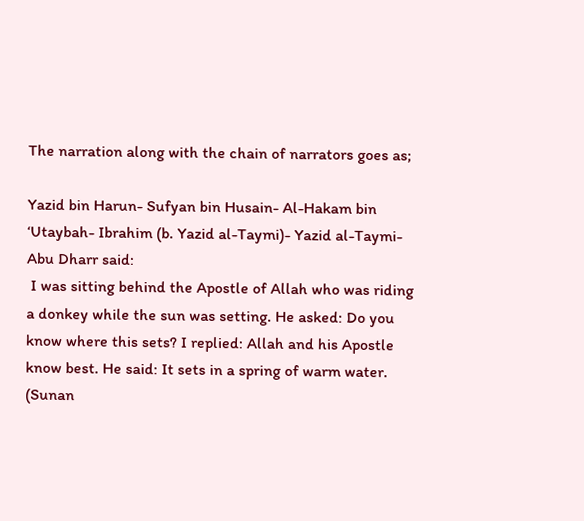The narration along with the chain of narrators goes as;

Yazid bin Harun- Sufyan bin Husain- Al-Hakam bin ‘Utaybah- Ibrahim (b. Yazid al-Taymi)- Yazid al-Taymi- Abu Dharr said:
 I was sitting behind the Apostle of Allah who was riding a donkey while the sun was setting. He asked: Do you know where this sets? I replied: Allah and his Apostle know best. He said: It sets in a spring of warm water.
(Sunan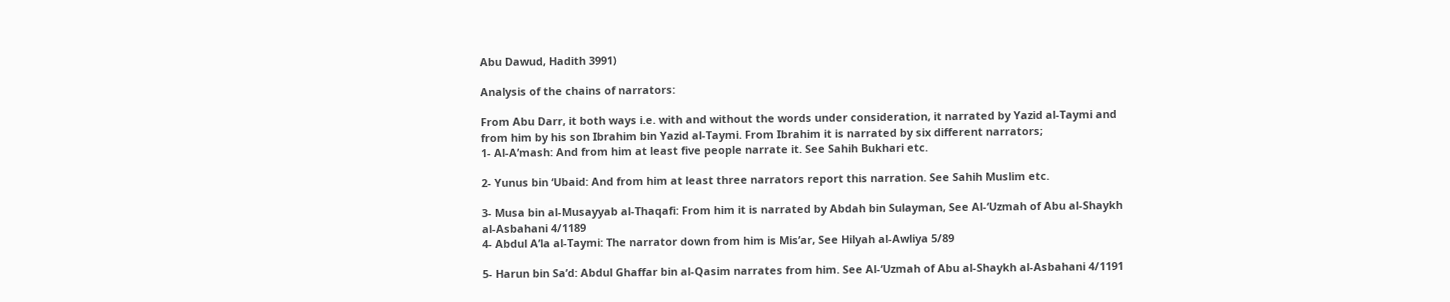Abu Dawud, Hadith 3991)

Analysis of the chains of narrators:

From Abu Darr, it both ways i.e. with and without the words under consideration, it narrated by Yazid al-Taymi and from him by his son Ibrahim bin Yazid al-Taymi. From Ibrahim it is narrated by six different narrators;
1- Al-A’mash: And from him at least five people narrate it. See Sahih Bukhari etc.

2- Yunus bin ‘Ubaid: And from him at least three narrators report this narration. See Sahih Muslim etc.

3- Musa bin al-Musayyab al-Thaqafi: From him it is narrated by Abdah bin Sulayman, See Al-‘Uzmah of Abu al-Shaykh al-Asbahani 4/1189
4- Abdul A’la al-Taymi: The narrator down from him is Mis’ar, See Hilyah al-Awliya 5/89

5- Harun bin Sa’d: Abdul Ghaffar bin al-Qasim narrates from him. See Al-‘Uzmah of Abu al-Shaykh al-Asbahani 4/1191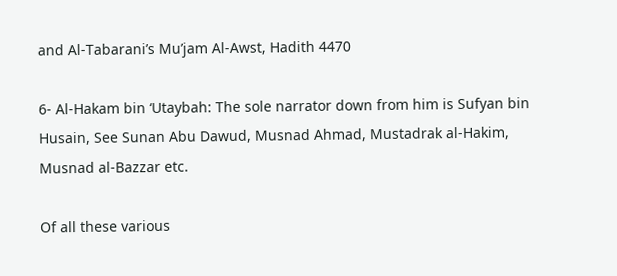and Al-Tabarani’s Mu’jam Al-Awst, Hadith 4470

6- Al-Hakam bin ‘Utaybah: The sole narrator down from him is Sufyan bin Husain, See Sunan Abu Dawud, Musnad Ahmad, Mustadrak al-Hakim, Musnad al-Bazzar etc.

Of all these various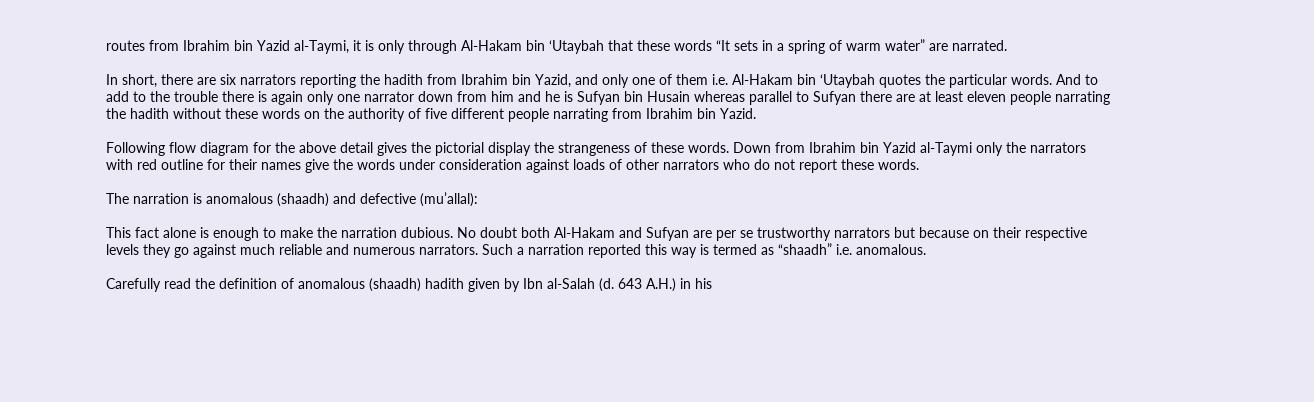routes from Ibrahim bin Yazid al-Taymi, it is only through Al-Hakam bin ‘Utaybah that these words “It sets in a spring of warm water” are narrated.

In short, there are six narrators reporting the hadith from Ibrahim bin Yazid, and only one of them i.e. Al-Hakam bin ‘Utaybah quotes the particular words. And to add to the trouble there is again only one narrator down from him and he is Sufyan bin Husain whereas parallel to Sufyan there are at least eleven people narrating the hadith without these words on the authority of five different people narrating from Ibrahim bin Yazid.

Following flow diagram for the above detail gives the pictorial display the strangeness of these words. Down from Ibrahim bin Yazid al-Taymi only the narrators with red outline for their names give the words under consideration against loads of other narrators who do not report these words.

The narration is anomalous (shaadh) and defective (mu’allal):

This fact alone is enough to make the narration dubious. No doubt both Al-Hakam and Sufyan are per se trustworthy narrators but because on their respective levels they go against much reliable and numerous narrators. Such a narration reported this way is termed as “shaadh” i.e. anomalous.

Carefully read the definition of anomalous (shaadh) hadith given by Ibn al-Salah (d. 643 A.H.) in his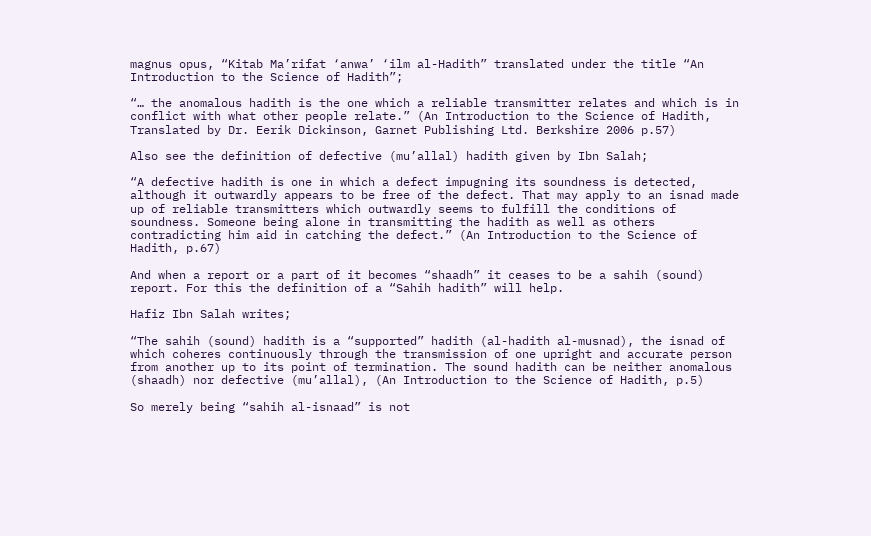magnus opus, “Kitab Ma’rifat ‘anwa’ ‘ilm al-Hadith” translated under the title “An Introduction to the Science of Hadith”;

“… the anomalous hadith is the one which a reliable transmitter relates and which is in conflict with what other people relate.” (An Introduction to the Science of Hadith, Translated by Dr. Eerik Dickinson, Garnet Publishing Ltd. Berkshire 2006 p.57)

Also see the definition of defective (mu’allal) hadith given by Ibn Salah;

“A defective hadith is one in which a defect impugning its soundness is detected, although it outwardly appears to be free of the defect. That may apply to an isnad made up of reliable transmitters which outwardly seems to fulfill the conditions of soundness. Someone being alone in transmitting the hadith as well as others contradicting him aid in catching the defect.” (An Introduction to the Science of Hadith, p.67)

And when a report or a part of it becomes “shaadh” it ceases to be a sahih (sound) report. For this the definition of a “Sahih hadith” will help.

Hafiz Ibn Salah writes;

“The sahih (sound) hadith is a “supported” hadith (al-hadith al-musnad), the isnad of which coheres continuously through the transmission of one upright and accurate person from another up to its point of termination. The sound hadith can be neither anomalous (shaadh) nor defective (mu’allal), (An Introduction to the Science of Hadith, p.5)

So merely being “sahih al-isnaad” is not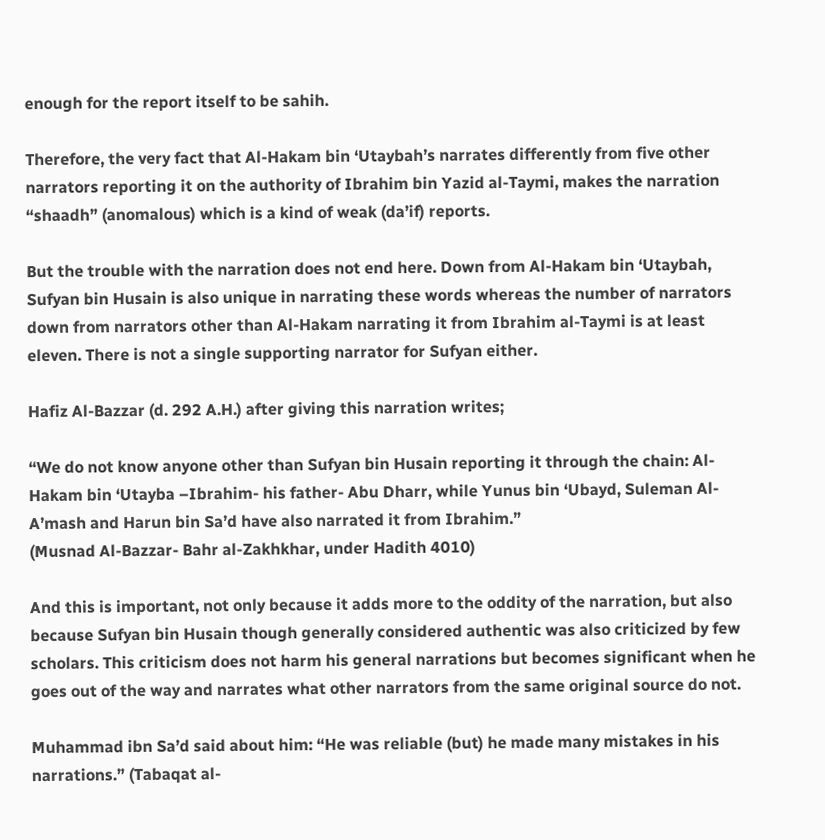enough for the report itself to be sahih.

Therefore, the very fact that Al-Hakam bin ‘Utaybah’s narrates differently from five other narrators reporting it on the authority of Ibrahim bin Yazid al-Taymi, makes the narration “shaadh” (anomalous) which is a kind of weak (da’if) reports.

But the trouble with the narration does not end here. Down from Al-Hakam bin ‘Utaybah, Sufyan bin Husain is also unique in narrating these words whereas the number of narrators down from narrators other than Al-Hakam narrating it from Ibrahim al-Taymi is at least eleven. There is not a single supporting narrator for Sufyan either.

Hafiz Al-Bazzar (d. 292 A.H.) after giving this narration writes;

“We do not know anyone other than Sufyan bin Husain reporting it through the chain: Al-Hakam bin ‘Utayba –Ibrahim- his father- Abu Dharr, while Yunus bin ‘Ubayd, Suleman Al-A’mash and Harun bin Sa’d have also narrated it from Ibrahim.”
(Musnad Al-Bazzar- Bahr al-Zakhkhar, under Hadith 4010)

And this is important, not only because it adds more to the oddity of the narration, but also because Sufyan bin Husain though generally considered authentic was also criticized by few scholars. This criticism does not harm his general narrations but becomes significant when he goes out of the way and narrates what other narrators from the same original source do not.

Muhammad ibn Sa’d said about him: “He was reliable (but) he made many mistakes in his narrations.” (Tabaqat al-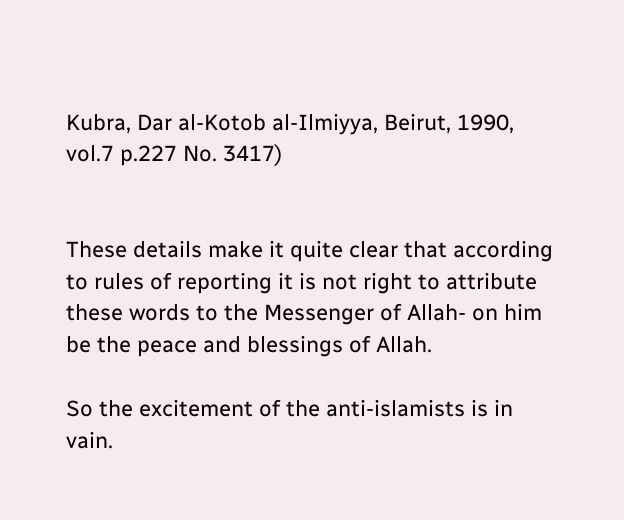Kubra, Dar al-Kotob al-Ilmiyya, Beirut, 1990, vol.7 p.227 No. 3417)


These details make it quite clear that according to rules of reporting it is not right to attribute these words to the Messenger of Allah- on him be the peace and blessings of Allah.

So the excitement of the anti-islamists is in vain.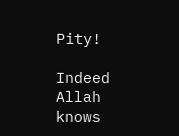Pity!

Indeed Allah knows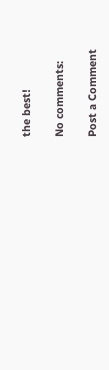the best!

No comments:

Post a Comment